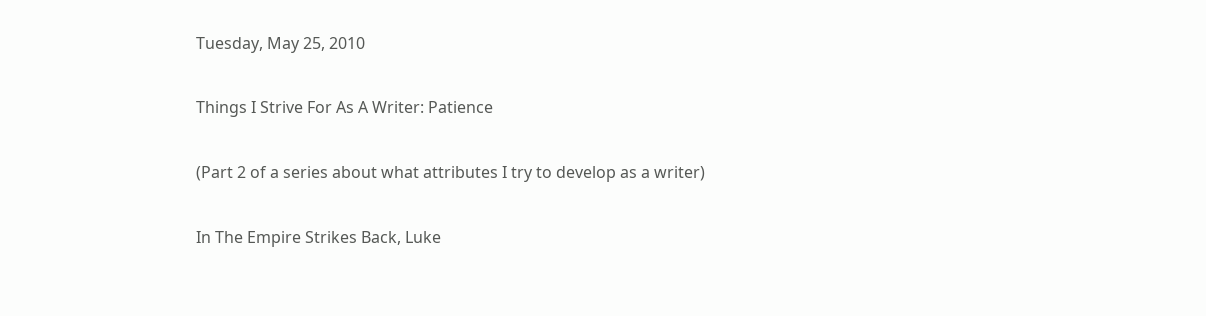Tuesday, May 25, 2010

Things I Strive For As A Writer: Patience

(Part 2 of a series about what attributes I try to develop as a writer)

In The Empire Strikes Back, Luke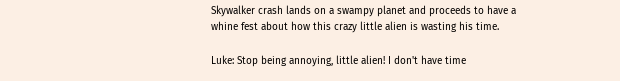Skywalker crash lands on a swampy planet and proceeds to have a whine fest about how this crazy little alien is wasting his time.

Luke: Stop being annoying, little alien! I don't have time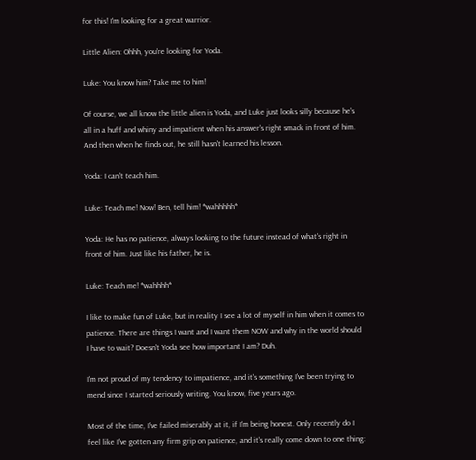for this! I'm looking for a great warrior.

Little Alien: Ohhh, you're looking for Yoda.

Luke: You know him? Take me to him!

Of course, we all know the little alien is Yoda, and Luke just looks silly because he's all in a huff and whiny and impatient when his answer's right smack in front of him. And then when he finds out, he still hasn't learned his lesson.

Yoda: I can't teach him.

Luke: Teach me! Now! Ben, tell him! *wahhhhh*

Yoda: He has no patience, always looking to the future instead of what's right in front of him. Just like his father, he is.

Luke: Teach me! *wahhhh*

I like to make fun of Luke, but in reality I see a lot of myself in him when it comes to patience. There are things I want and I want them NOW and why in the world should I have to wait? Doesn't Yoda see how important I am? Duh.

I'm not proud of my tendency to impatience, and it's something I've been trying to mend since I started seriously writing. You know, five years ago.

Most of the time, I've failed miserably at it, if I'm being honest. Only recently do I feel like I've gotten any firm grip on patience, and it's really come down to one thing: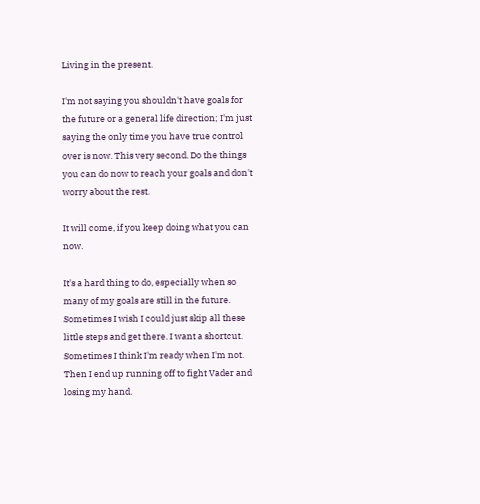Living in the present.

I'm not saying you shouldn't have goals for the future or a general life direction; I'm just saying the only time you have true control over is now. This very second. Do the things you can do now to reach your goals and don't worry about the rest.

It will come, if you keep doing what you can now.

It's a hard thing to do, especially when so many of my goals are still in the future. Sometimes I wish I could just skip all these little steps and get there. I want a shortcut. Sometimes I think I'm ready when I'm not. Then I end up running off to fight Vader and losing my hand.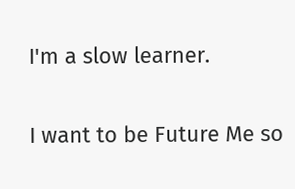I'm a slow learner.

I want to be Future Me so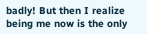badly! But then I realize being me now is the only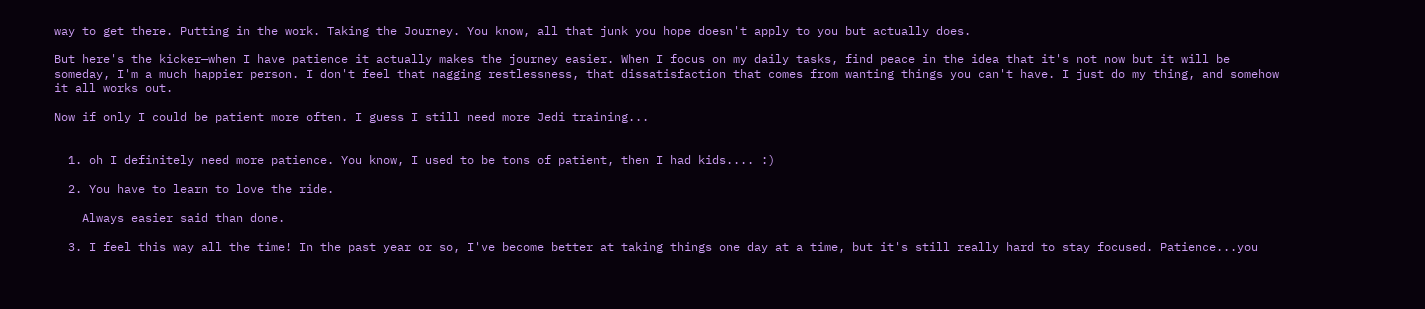way to get there. Putting in the work. Taking the Journey. You know, all that junk you hope doesn't apply to you but actually does.

But here's the kicker—when I have patience it actually makes the journey easier. When I focus on my daily tasks, find peace in the idea that it's not now but it will be someday, I'm a much happier person. I don't feel that nagging restlessness, that dissatisfaction that comes from wanting things you can't have. I just do my thing, and somehow it all works out.

Now if only I could be patient more often. I guess I still need more Jedi training...


  1. oh I definitely need more patience. You know, I used to be tons of patient, then I had kids.... :)

  2. You have to learn to love the ride.

    Always easier said than done.

  3. I feel this way all the time! In the past year or so, I've become better at taking things one day at a time, but it's still really hard to stay focused. Patience...you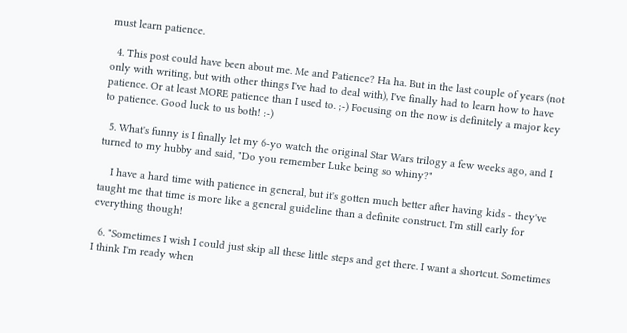must learn patience.

  4. This post could have been about me. Me and Patience? Ha ha. But in the last couple of years (not only with writing, but with other things I've had to deal with), I've finally had to learn how to have patience. Or at least MORE patience than I used to. ;-) Focusing on the now is definitely a major key to patience. Good luck to us both! :-)

  5. What's funny is I finally let my 6-yo watch the original Star Wars trilogy a few weeks ago, and I turned to my hubby and said, "Do you remember Luke being so whiny?"

    I have a hard time with patience in general, but it's gotten much better after having kids - they've taught me that time is more like a general guideline than a definite construct. I'm still early for everything though!

  6. "Sometimes I wish I could just skip all these little steps and get there. I want a shortcut. Sometimes I think I'm ready when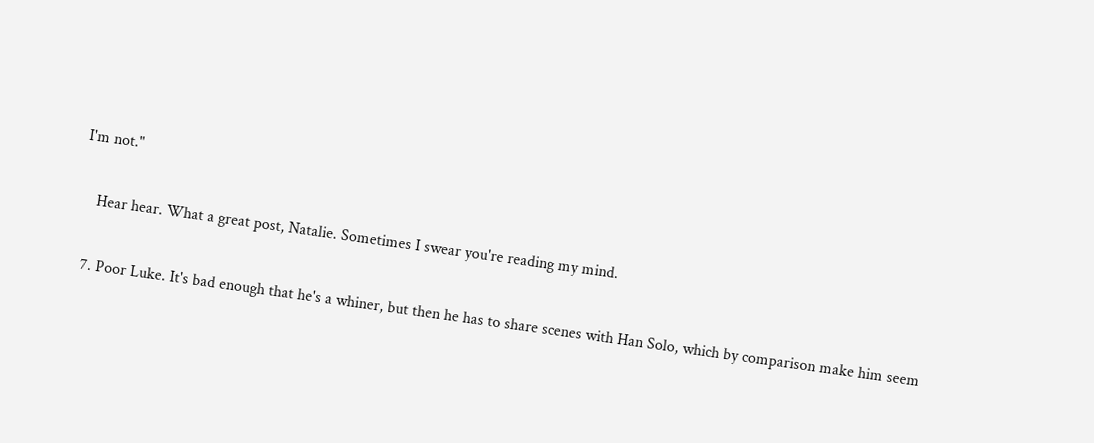I'm not."

    Hear hear. What a great post, Natalie. Sometimes I swear you're reading my mind.

  7. Poor Luke. It's bad enough that he's a whiner, but then he has to share scenes with Han Solo, which by comparison make him seem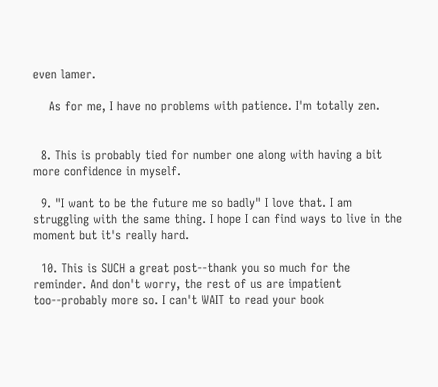even lamer.

    As for me, I have no problems with patience. I'm totally zen.


  8. This is probably tied for number one along with having a bit more confidence in myself.

  9. "I want to be the future me so badly" I love that. I am struggling with the same thing. I hope I can find ways to live in the moment but it's really hard.

  10. This is SUCH a great post--thank you so much for the reminder. And don't worry, the rest of us are impatient too--probably more so. I can't WAIT to read your book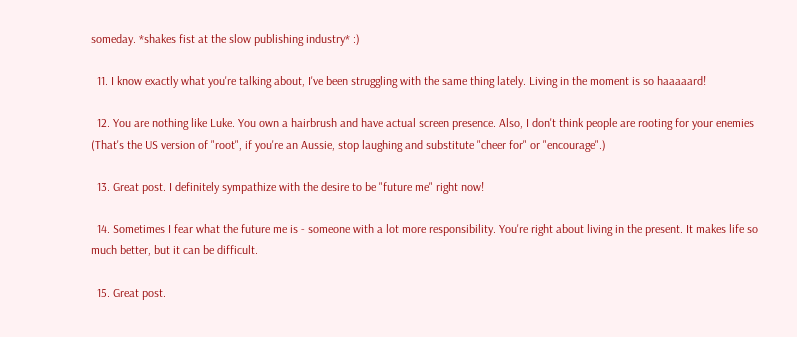someday. *shakes fist at the slow publishing industry* :)

  11. I know exactly what you're talking about, I've been struggling with the same thing lately. Living in the moment is so haaaaard!

  12. You are nothing like Luke. You own a hairbrush and have actual screen presence. Also, I don't think people are rooting for your enemies (That's the US version of "root", if you're an Aussie, stop laughing and substitute "cheer for" or "encourage".)

  13. Great post. I definitely sympathize with the desire to be "future me" right now!

  14. Sometimes I fear what the future me is - someone with a lot more responsibility. You're right about living in the present. It makes life so much better, but it can be difficult.

  15. Great post.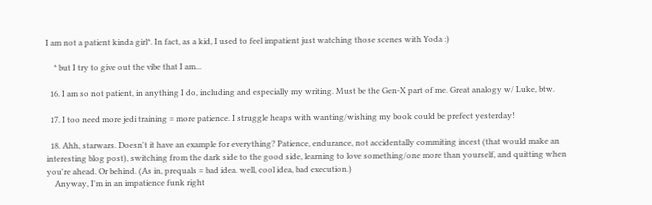I am not a patient kinda girl*. In fact, as a kid, I used to feel impatient just watching those scenes with Yoda :)

    * but I try to give out the vibe that I am...

  16. I am so not patient, in anything I do, including and especially my writing. Must be the Gen-X part of me. Great analogy w/ Luke, btw.

  17. I too need more jedi training = more patience. I struggle heaps with wanting/wishing my book could be prefect yesterday!

  18. Ahh, starwars. Doesn't it have an example for everything? Patience, endurance, not accidentally commiting incest (that would make an interesting blog post), switching from the dark side to the good side, learning to love something/one more than yourself, and quitting when you're ahead. Or behind. (As in, prequals = bad idea. well, cool idea, bad execution.)
    Anyway, I'm in an impatience funk right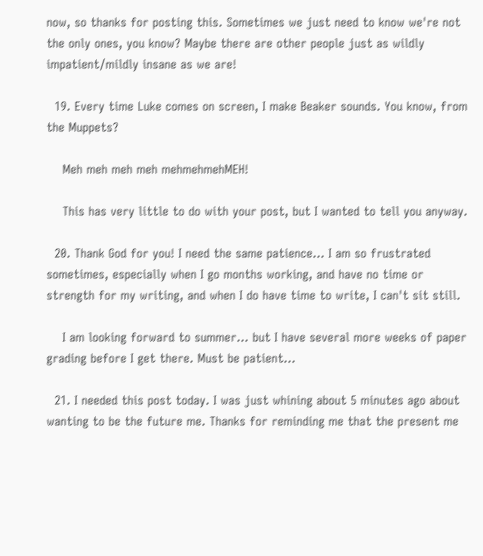now, so thanks for posting this. Sometimes we just need to know we're not the only ones, you know? Maybe there are other people just as wildly impatient/mildly insane as we are!

  19. Every time Luke comes on screen, I make Beaker sounds. You know, from the Muppets?

    Meh meh meh meh mehmehmehMEH!

    This has very little to do with your post, but I wanted to tell you anyway.

  20. Thank God for you! I need the same patience... I am so frustrated sometimes, especially when I go months working, and have no time or strength for my writing, and when I do have time to write, I can't sit still.

    I am looking forward to summer... but I have several more weeks of paper grading before I get there. Must be patient...

  21. I needed this post today. I was just whining about 5 minutes ago about wanting to be the future me. Thanks for reminding me that the present me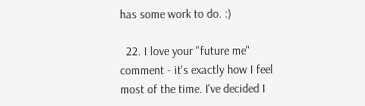has some work to do. :)

  22. I love your "future me" comment - it's exactly how I feel most of the time. I've decided I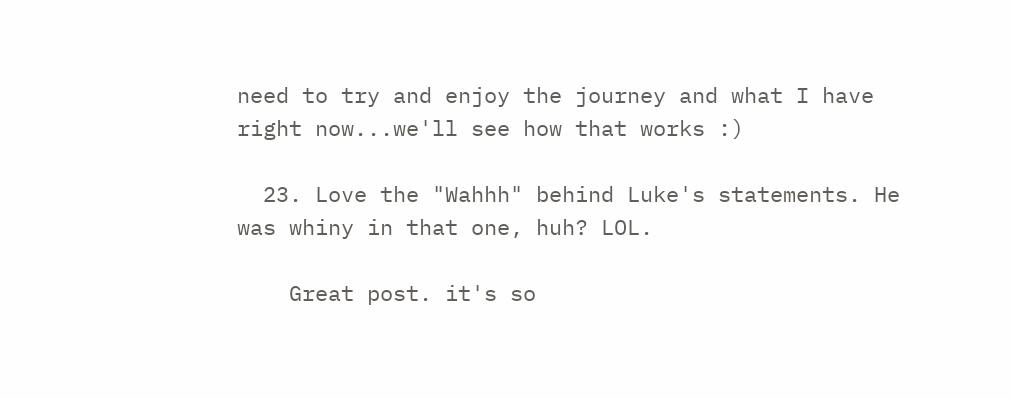need to try and enjoy the journey and what I have right now...we'll see how that works :)

  23. Love the "Wahhh" behind Luke's statements. He was whiny in that one, huh? LOL.

    Great post. it's so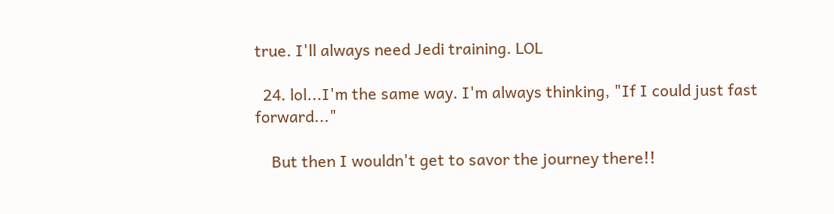true. I'll always need Jedi training. LOL

  24. lol...I'm the same way. I'm always thinking, "If I could just fast forward..."

    But then I wouldn't get to savor the journey there!!